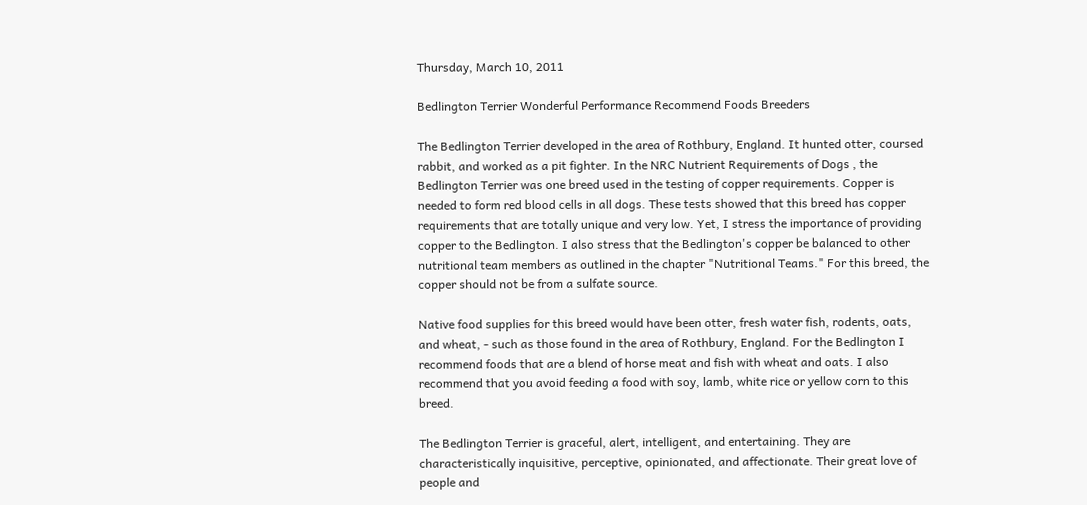Thursday, March 10, 2011

Bedlington Terrier Wonderful Performance Recommend Foods Breeders

The Bedlington Terrier developed in the area of Rothbury, England. It hunted otter, coursed rabbit, and worked as a pit fighter. In the NRC Nutrient Requirements of Dogs , the Bedlington Terrier was one breed used in the testing of copper requirements. Copper is needed to form red blood cells in all dogs. These tests showed that this breed has copper requirements that are totally unique and very low. Yet, I stress the importance of providing copper to the Bedlington. I also stress that the Bedlington's copper be balanced to other nutritional team members as outlined in the chapter "Nutritional Teams." For this breed, the copper should not be from a sulfate source.

Native food supplies for this breed would have been otter, fresh water fish, rodents, oats, and wheat, - such as those found in the area of Rothbury, England. For the Bedlington I recommend foods that are a blend of horse meat and fish with wheat and oats. I also recommend that you avoid feeding a food with soy, lamb, white rice or yellow corn to this breed.

The Bedlington Terrier is graceful, alert, intelligent, and entertaining. They are characteristically inquisitive, perceptive, opinionated, and affectionate. Their great love of people and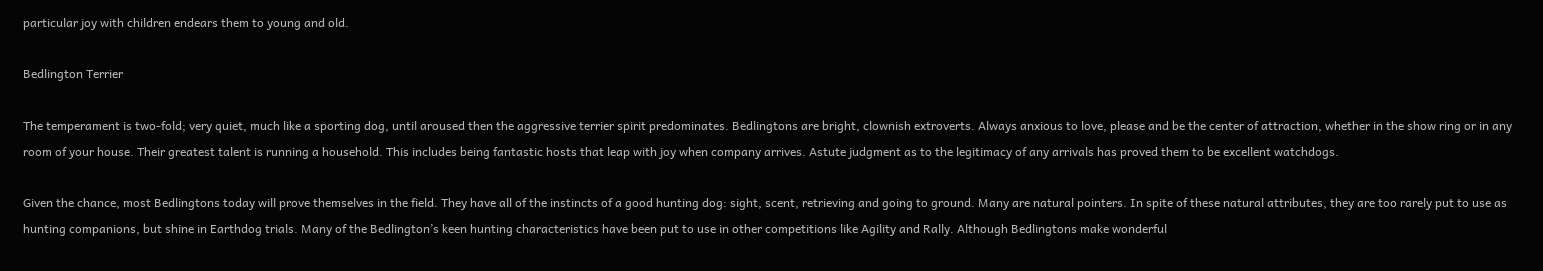particular joy with children endears them to young and old.

Bedlington Terrier

The temperament is two-fold; very quiet, much like a sporting dog, until aroused then the aggressive terrier spirit predominates. Bedlingtons are bright, clownish extroverts. Always anxious to love, please and be the center of attraction, whether in the show ring or in any room of your house. Their greatest talent is running a household. This includes being fantastic hosts that leap with joy when company arrives. Astute judgment as to the legitimacy of any arrivals has proved them to be excellent watchdogs.

Given the chance, most Bedlingtons today will prove themselves in the field. They have all of the instincts of a good hunting dog: sight, scent, retrieving and going to ground. Many are natural pointers. In spite of these natural attributes, they are too rarely put to use as hunting companions, but shine in Earthdog trials. Many of the Bedlington’s keen hunting characteristics have been put to use in other competitions like Agility and Rally. Although Bedlingtons make wonderful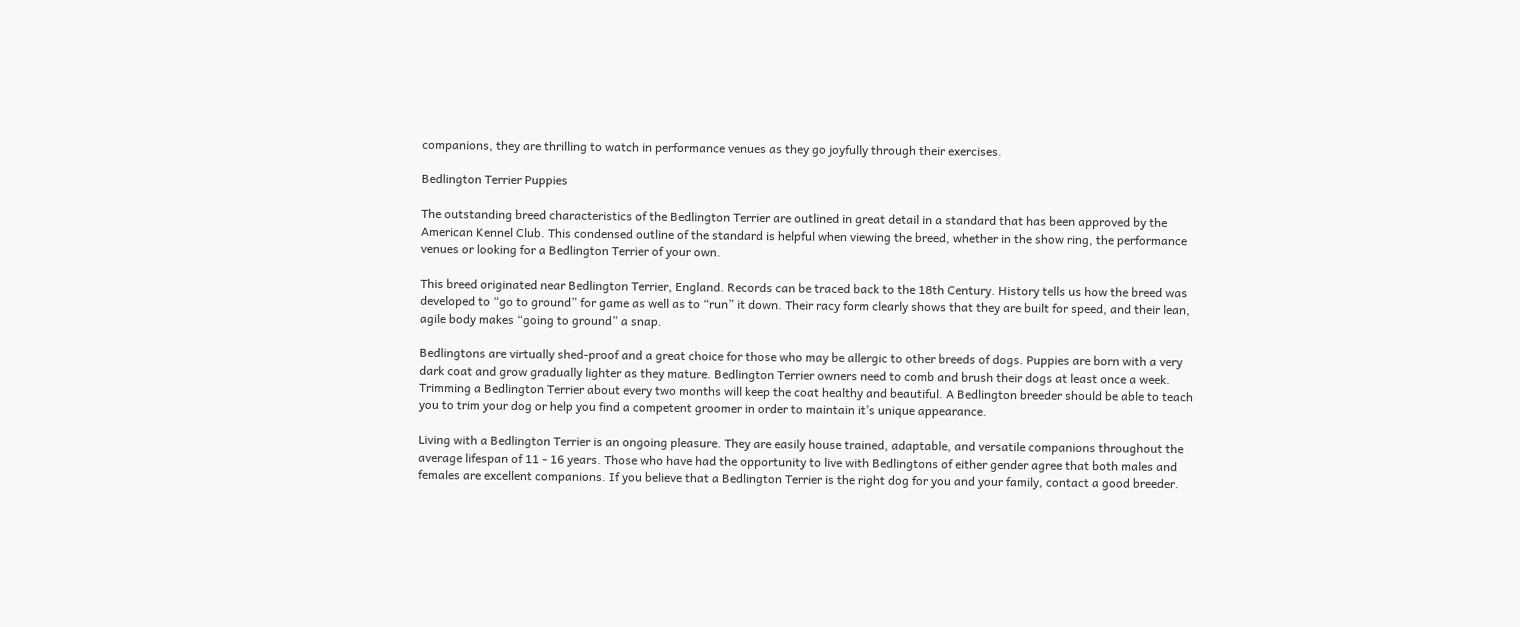companions, they are thrilling to watch in performance venues as they go joyfully through their exercises.

Bedlington Terrier Puppies

The outstanding breed characteristics of the Bedlington Terrier are outlined in great detail in a standard that has been approved by the American Kennel Club. This condensed outline of the standard is helpful when viewing the breed, whether in the show ring, the performance venues or looking for a Bedlington Terrier of your own.

This breed originated near Bedlington Terrier, England. Records can be traced back to the 18th Century. History tells us how the breed was developed to “go to ground” for game as well as to “run” it down. Their racy form clearly shows that they are built for speed, and their lean, agile body makes “going to ground” a snap.

Bedlingtons are virtually shed-proof and a great choice for those who may be allergic to other breeds of dogs. Puppies are born with a very dark coat and grow gradually lighter as they mature. Bedlington Terrier owners need to comb and brush their dogs at least once a week. Trimming a Bedlington Terrier about every two months will keep the coat healthy and beautiful. A Bedlington breeder should be able to teach you to trim your dog or help you find a competent groomer in order to maintain it’s unique appearance.

Living with a Bedlington Terrier is an ongoing pleasure. They are easily house trained, adaptable, and versatile companions throughout the average lifespan of 11 - 16 years. Those who have had the opportunity to live with Bedlingtons of either gender agree that both males and females are excellent companions. If you believe that a Bedlington Terrier is the right dog for you and your family, contact a good breeder.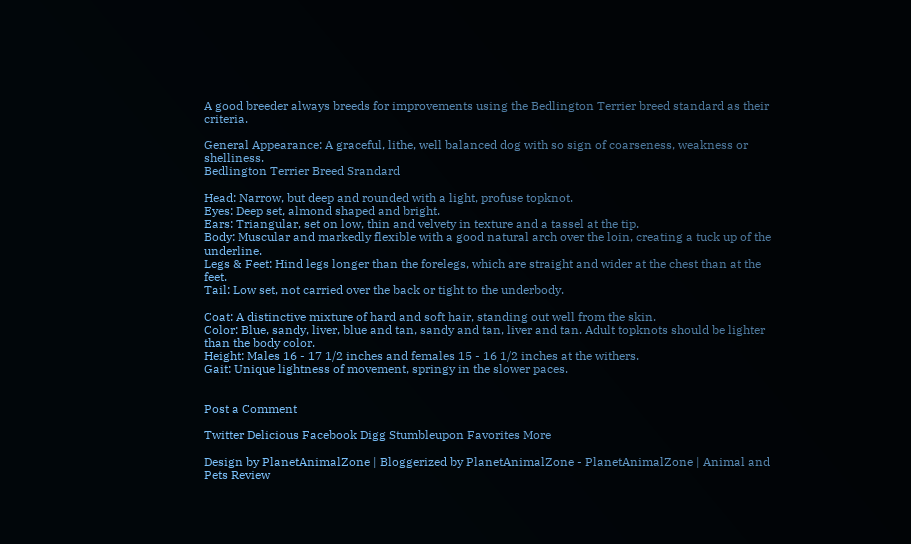A good breeder always breeds for improvements using the Bedlington Terrier breed standard as their criteria.

General Appearance: A graceful, lithe, well balanced dog with so sign of coarseness, weakness or shelliness.
Bedlington Terrier Breed Srandard

Head: Narrow, but deep and rounded with a light, profuse topknot.
Eyes: Deep set, almond shaped and bright.
Ears: Triangular, set on low, thin and velvety in texture and a tassel at the tip.
Body: Muscular and markedly flexible with a good natural arch over the loin, creating a tuck up of the underline.
Legs & Feet: Hind legs longer than the forelegs, which are straight and wider at the chest than at the feet.
Tail: Low set, not carried over the back or tight to the underbody.

Coat: A distinctive mixture of hard and soft hair, standing out well from the skin.
Color: Blue, sandy, liver, blue and tan, sandy and tan, liver and tan. Adult topknots should be lighter than the body color.
Height: Males 16 - 17 1/2 inches and females 15 - 16 1/2 inches at the withers.
Gait: Unique lightness of movement, springy in the slower paces.


Post a Comment

Twitter Delicious Facebook Digg Stumbleupon Favorites More

Design by PlanetAnimalZone | Bloggerized by PlanetAnimalZone - PlanetAnimalZone | Animal and Pets Review